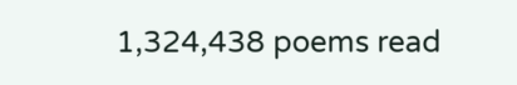1,324,438 poems read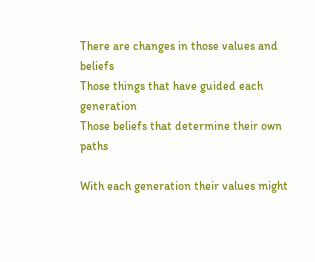There are changes in those values and beliefs
Those things that have guided each generation
Those beliefs that determine their own paths

With each generation their values might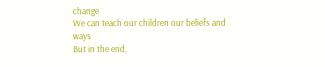change
We can teach our children our beliefs and ways
But in the end,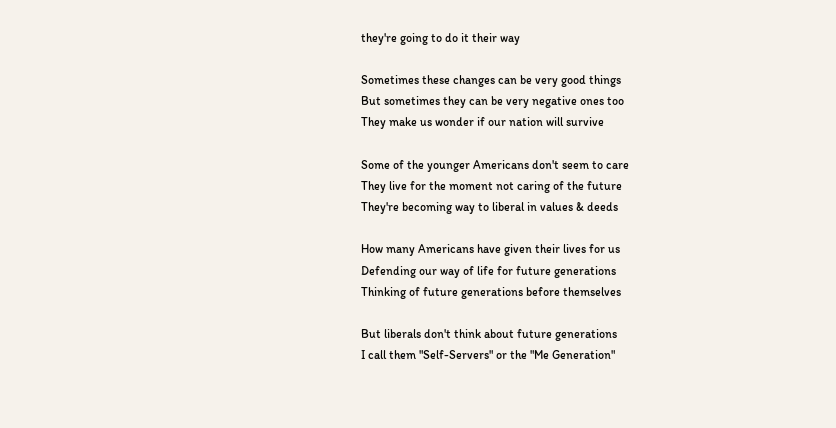they're going to do it their way

Sometimes these changes can be very good things
But sometimes they can be very negative ones too
They make us wonder if our nation will survive

Some of the younger Americans don't seem to care
They live for the moment not caring of the future
They're becoming way to liberal in values & deeds

How many Americans have given their lives for us
Defending our way of life for future generations
Thinking of future generations before themselves

But liberals don't think about future generations
I call them "Self-Servers" or the "Me Generation"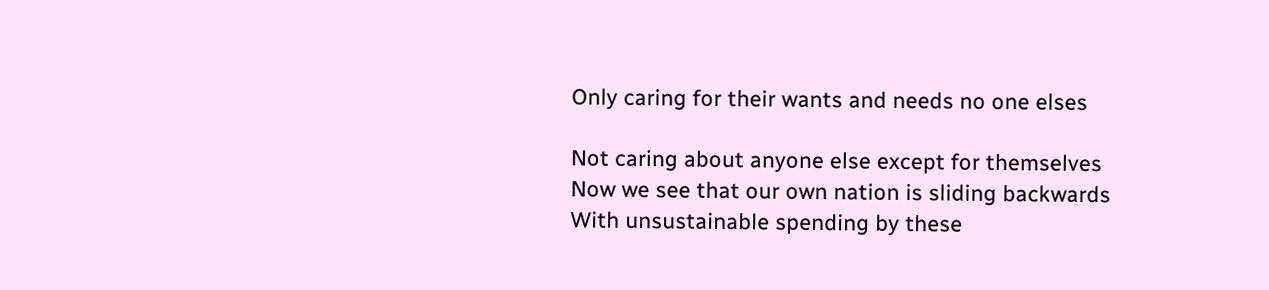Only caring for their wants and needs no one elses

Not caring about anyone else except for themselves
Now we see that our own nation is sliding backwards
With unsustainable spending by these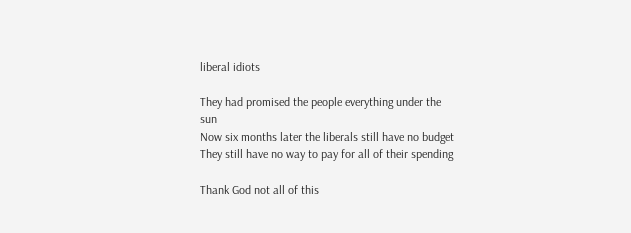liberal idiots

They had promised the people everything under the sun
Now six months later the liberals still have no budget
They still have no way to pay for all of their spending

Thank God not all of this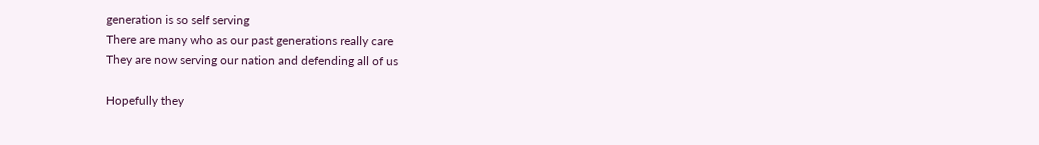generation is so self serving
There are many who as our past generations really care
They are now serving our nation and defending all of us

Hopefully they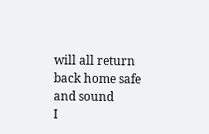will all return back home safe and sound
I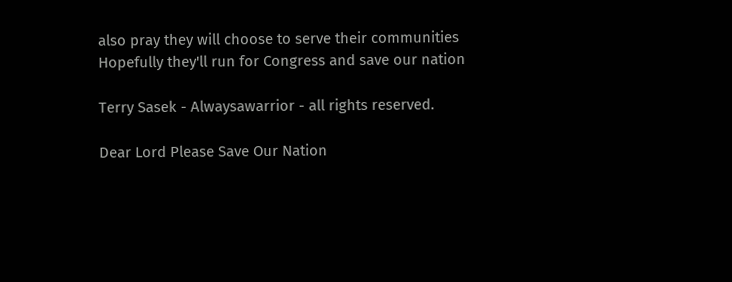also pray they will choose to serve their communities
Hopefully they'll run for Congress and save our nation

Terry Sasek - Alwaysawarrior - all rights reserved.

Dear Lord Please Save Our Nation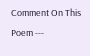Comment On This Poem ---